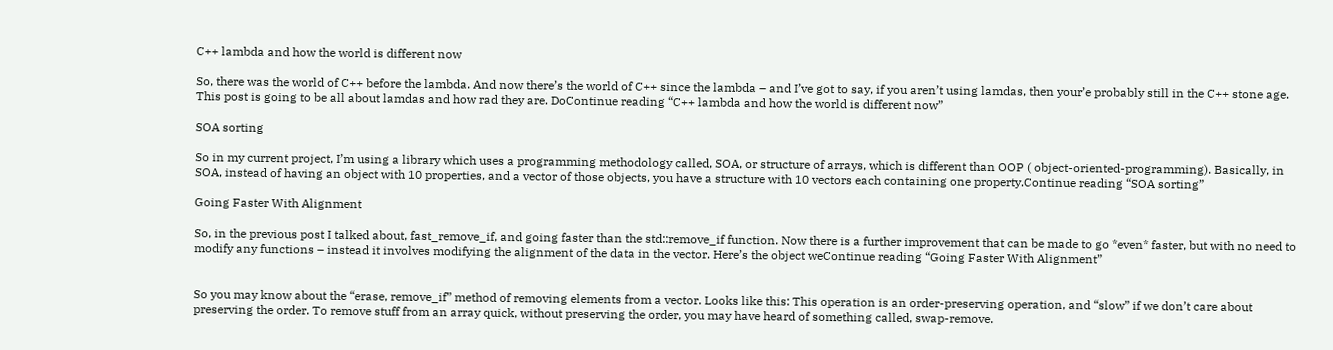C++ lambda and how the world is different now

So, there was the world of C++ before the lambda. And now there’s the world of C++ since the lambda – and I’ve got to say, if you aren’t using lamdas, then your’e probably still in the C++ stone age. This post is going to be all about lamdas and how rad they are. DoContinue reading “C++ lambda and how the world is different now”

SOA sorting

So in my current project, I’m using a library which uses a programming methodology called, SOA, or structure of arrays, which is different than OOP ( object-oriented-programming). Basically, in SOA, instead of having an object with 10 properties, and a vector of those objects, you have a structure with 10 vectors each containing one property.Continue reading “SOA sorting”

Going Faster With Alignment

So, in the previous post I talked about, fast_remove_if, and going faster than the std::remove_if function. Now there is a further improvement that can be made to go *even* faster, but with no need to modify any functions – instead it involves modifying the alignment of the data in the vector. Here’s the object weContinue reading “Going Faster With Alignment”


So you may know about the “erase, remove_if” method of removing elements from a vector. Looks like this: This operation is an order-preserving operation, and “slow” if we don’t care about preserving the order. To remove stuff from an array quick, without preserving the order, you may have heard of something called, swap-remove.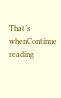That’s whenContinue reading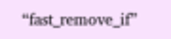“fast_remove_if”